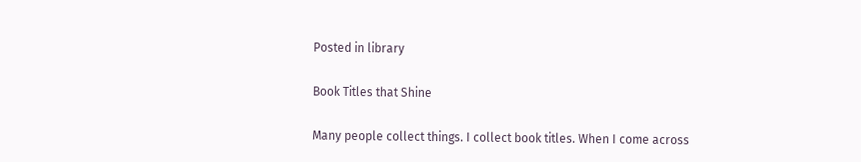Posted in library

Book Titles that Shine

Many people collect things. I collect book titles. When I come across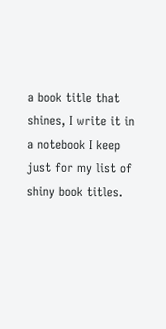a book title that shines, I write it in a notebook I keep just for my list of shiny book titles.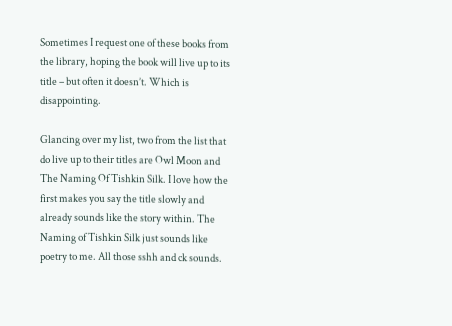Sometimes I request one of these books from the library, hoping the book will live up to its title – but often it doesn’t. Which is disappointing.

Glancing over my list, two from the list that do live up to their titles are Owl Moon and The Naming Of Tishkin Silk. I love how the first makes you say the title slowly and already sounds like the story within. The Naming of Tishkin Silk just sounds like poetry to me. All those sshh and ck sounds.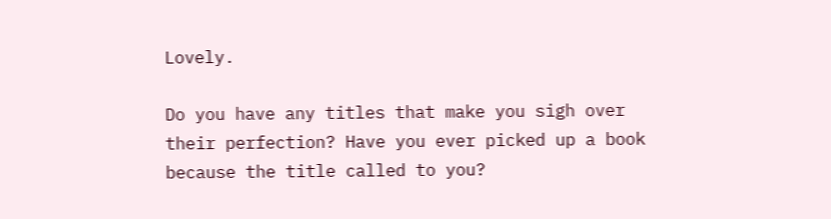Lovely.

Do you have any titles that make you sigh over their perfection? Have you ever picked up a book because the title called to you?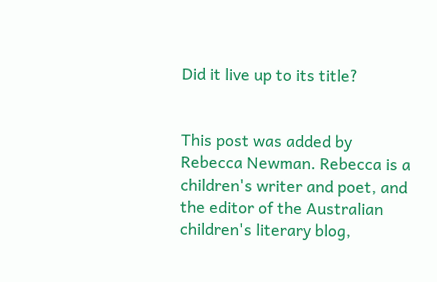Did it live up to its title?


This post was added by Rebecca Newman. Rebecca is a children's writer and poet, and the editor of the Australian children's literary blog,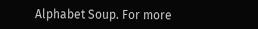Alphabet Soup. For more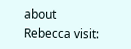about Rebecca visit: